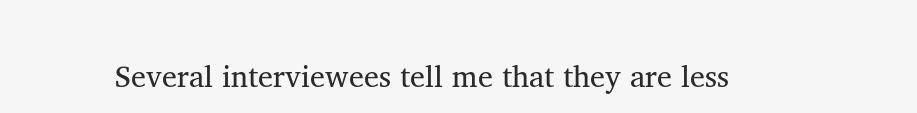Several interviewees tell me that they are less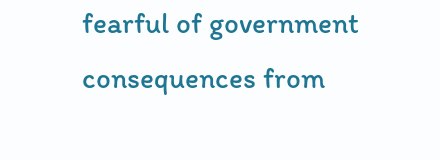fearful of government consequences from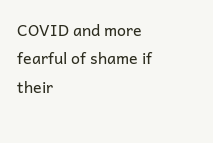COVID and more fearful of shame if their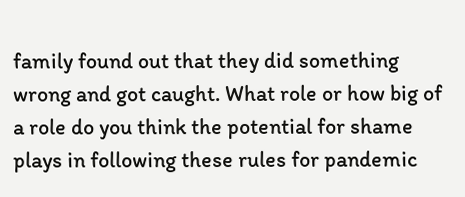family found out that they did something wrong and got caught. What role or how big of a role do you think the potential for shame plays in following these rules for pandemic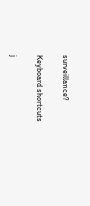surveillance?

Keyboard shortcuts

j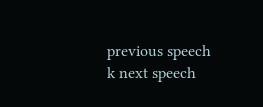previous speech k next speech